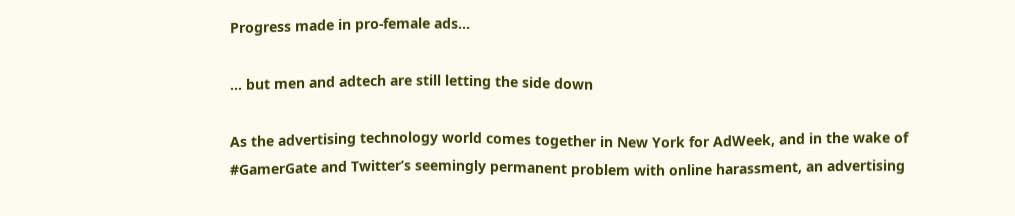Progress made in pro-female ads...

... but men and adtech are still letting the side down

As the advertising technology world comes together in New York for AdWeek, and in the wake of #GamerGate and Twitter’s seemingly permanent problem with online harassment, an advertising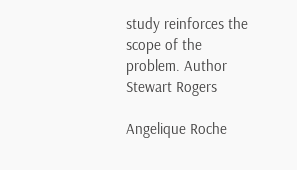study reinforces the scope of the problem. Author Stewart Rogers

Angelique Roche